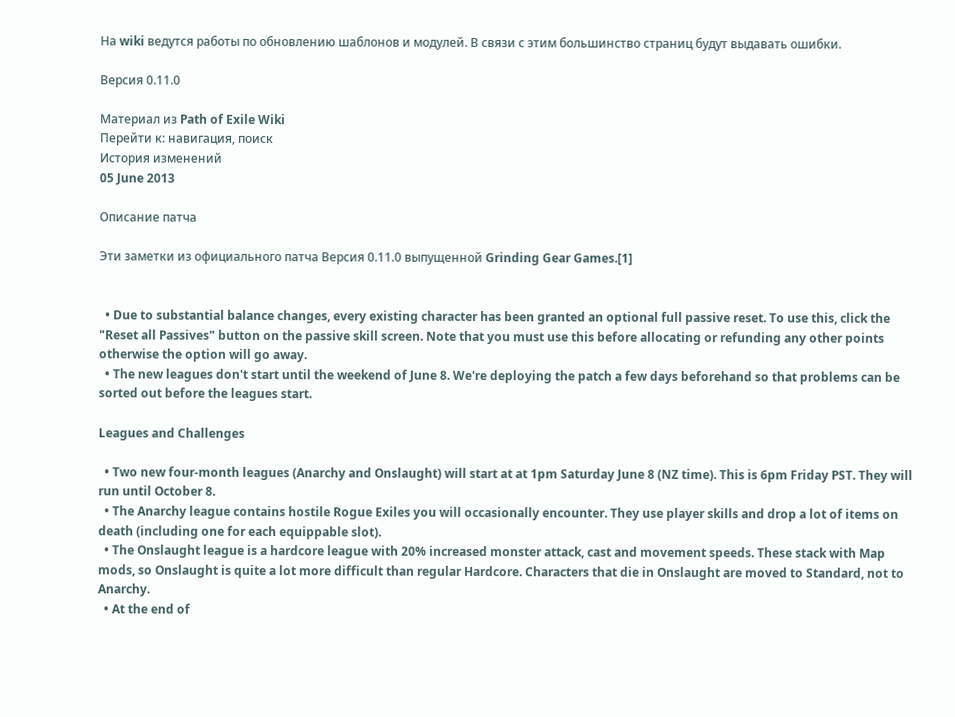На wiki ведутся работы по обновлению шаблонов и модулей. В связи с этим большинство страниц будут выдавать ошибки.

Версия 0.11.0

Материал из Path of Exile Wiki
Перейти к: навигация, поиск
История изменений
05 June 2013

Описание патча

Эти заметки из официального патча Версия 0.11.0 выпущенной Grinding Gear Games.[1]


  • Due to substantial balance changes, every existing character has been granted an optional full passive reset. To use this, click the "Reset all Passives" button on the passive skill screen. Note that you must use this before allocating or refunding any other points otherwise the option will go away.
  • The new leagues don't start until the weekend of June 8. We're deploying the patch a few days beforehand so that problems can be sorted out before the leagues start.

Leagues and Challenges

  • Two new four-month leagues (Anarchy and Onslaught) will start at at 1pm Saturday June 8 (NZ time). This is 6pm Friday PST. They will run until October 8.
  • The Anarchy league contains hostile Rogue Exiles you will occasionally encounter. They use player skills and drop a lot of items on death (including one for each equippable slot).
  • The Onslaught league is a hardcore league with 20% increased monster attack, cast and movement speeds. These stack with Map mods, so Onslaught is quite a lot more difficult than regular Hardcore. Characters that die in Onslaught are moved to Standard, not to Anarchy.
  • At the end of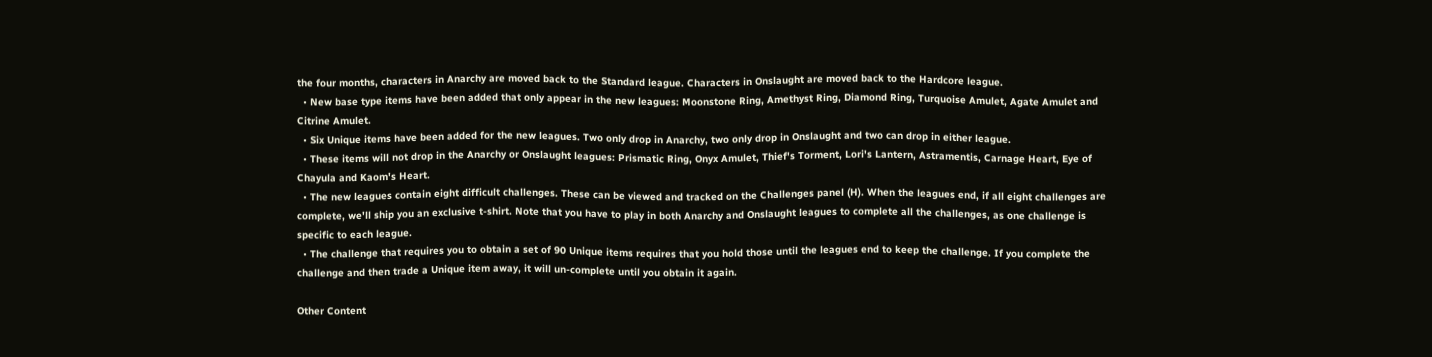the four months, characters in Anarchy are moved back to the Standard league. Characters in Onslaught are moved back to the Hardcore league.
  • New base type items have been added that only appear in the new leagues: Moonstone Ring, Amethyst Ring, Diamond Ring, Turquoise Amulet, Agate Amulet and Citrine Amulet.
  • Six Unique items have been added for the new leagues. Two only drop in Anarchy, two only drop in Onslaught and two can drop in either league.
  • These items will not drop in the Anarchy or Onslaught leagues: Prismatic Ring, Onyx Amulet, Thief's Torment, Lori's Lantern, Astramentis, Carnage Heart, Eye of Chayula and Kaom's Heart.
  • The new leagues contain eight difficult challenges. These can be viewed and tracked on the Challenges panel (H). When the leagues end, if all eight challenges are complete, we'll ship you an exclusive t-shirt. Note that you have to play in both Anarchy and Onslaught leagues to complete all the challenges, as one challenge is specific to each league.
  • The challenge that requires you to obtain a set of 90 Unique items requires that you hold those until the leagues end to keep the challenge. If you complete the challenge and then trade a Unique item away, it will un-complete until you obtain it again.

Other Content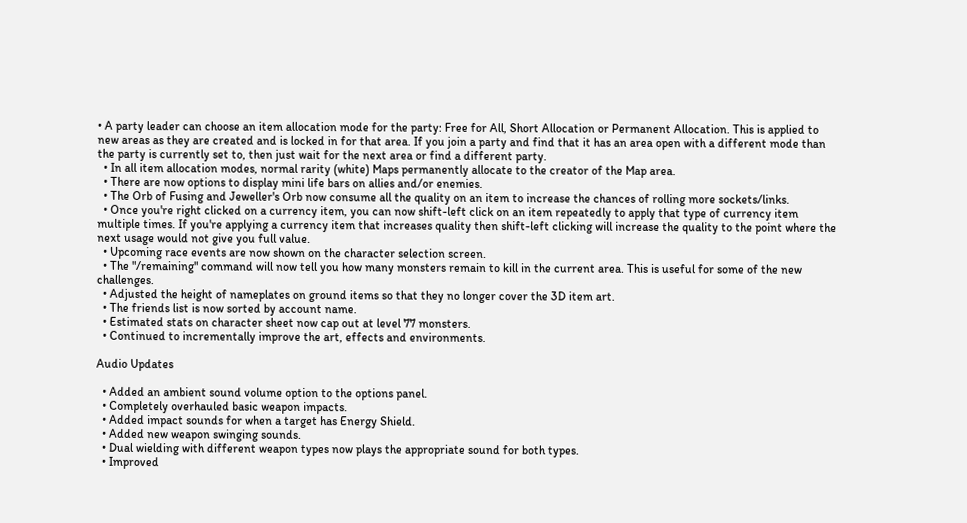• A party leader can choose an item allocation mode for the party: Free for All, Short Allocation or Permanent Allocation. This is applied to new areas as they are created and is locked in for that area. If you join a party and find that it has an area open with a different mode than the party is currently set to, then just wait for the next area or find a different party.
  • In all item allocation modes, normal rarity (white) Maps permanently allocate to the creator of the Map area.
  • There are now options to display mini life bars on allies and/or enemies.
  • The Orb of Fusing and Jeweller's Orb now consume all the quality on an item to increase the chances of rolling more sockets/links.
  • Once you're right clicked on a currency item, you can now shift-left click on an item repeatedly to apply that type of currency item multiple times. If you're applying a currency item that increases quality then shift-left clicking will increase the quality to the point where the next usage would not give you full value.
  • Upcoming race events are now shown on the character selection screen.
  • The "/remaining" command will now tell you how many monsters remain to kill in the current area. This is useful for some of the new challenges.
  • Adjusted the height of nameplates on ground items so that they no longer cover the 3D item art.
  • The friends list is now sorted by account name.
  • Estimated stats on character sheet now cap out at level 77 monsters.
  • Continued to incrementally improve the art, effects and environments.

Audio Updates

  • Added an ambient sound volume option to the options panel.
  • Completely overhauled basic weapon impacts.
  • Added impact sounds for when a target has Energy Shield.
  • Added new weapon swinging sounds.
  • Dual wielding with different weapon types now plays the appropriate sound for both types.
  • Improved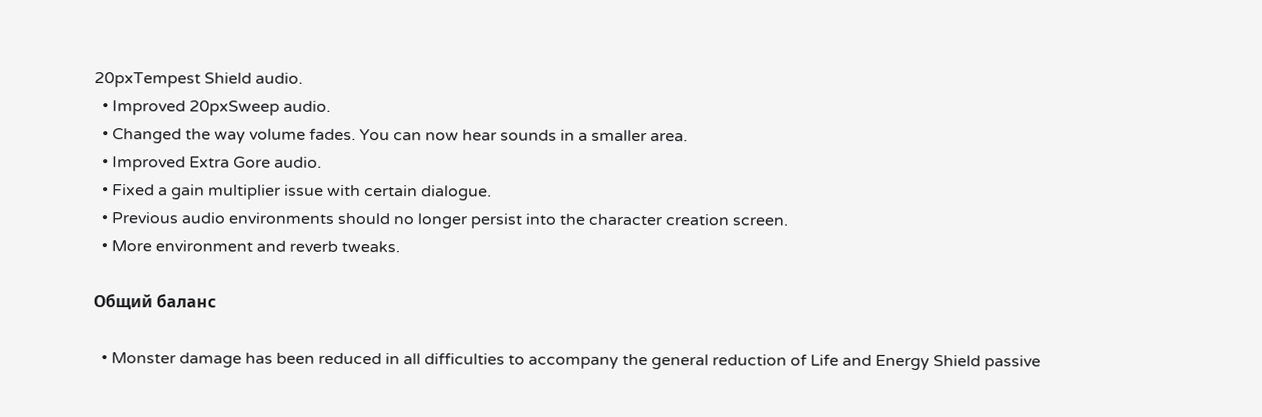20pxTempest Shield audio.
  • Improved 20pxSweep audio.
  • Changed the way volume fades. You can now hear sounds in a smaller area.
  • Improved Extra Gore audio.
  • Fixed a gain multiplier issue with certain dialogue.
  • Previous audio environments should no longer persist into the character creation screen.
  • More environment and reverb tweaks.

Общий баланс

  • Monster damage has been reduced in all difficulties to accompany the general reduction of Life and Energy Shield passive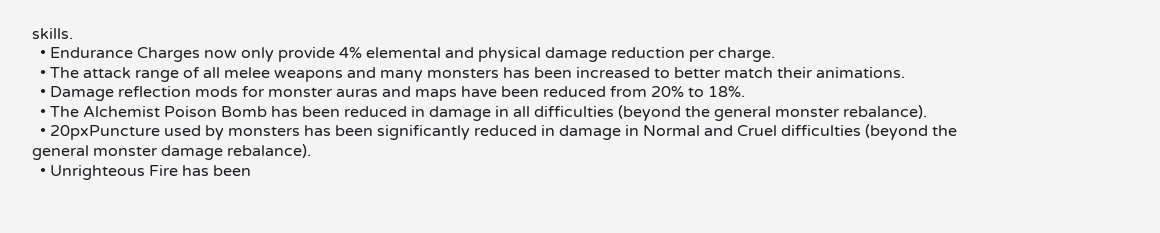skills.
  • Endurance Charges now only provide 4% elemental and physical damage reduction per charge.
  • The attack range of all melee weapons and many monsters has been increased to better match their animations.
  • Damage reflection mods for monster auras and maps have been reduced from 20% to 18%.
  • The Alchemist Poison Bomb has been reduced in damage in all difficulties (beyond the general monster rebalance).
  • 20pxPuncture used by monsters has been significantly reduced in damage in Normal and Cruel difficulties (beyond the general monster damage rebalance).
  • Unrighteous Fire has been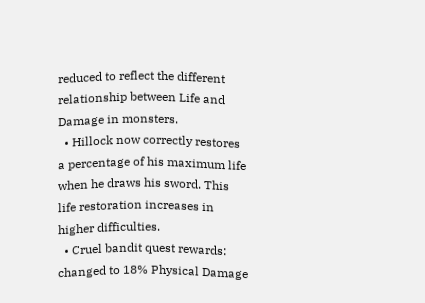reduced to reflect the different relationship between Life and Damage in monsters.
  • Hillock now correctly restores a percentage of his maximum life when he draws his sword. This life restoration increases in higher difficulties.
  • Cruel bandit quest rewards: changed to 18% Physical Damage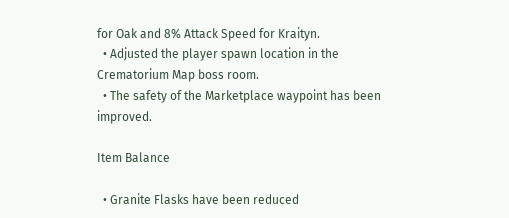for Oak and 8% Attack Speed for Kraityn.
  • Adjusted the player spawn location in the Crematorium Map boss room.
  • The safety of the Marketplace waypoint has been improved.

Item Balance

  • Granite Flasks have been reduced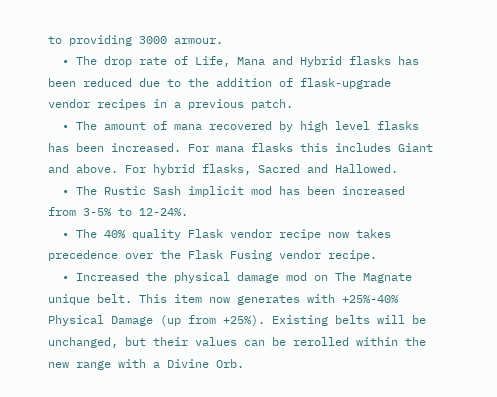to providing 3000 armour.
  • The drop rate of Life, Mana and Hybrid flasks has been reduced due to the addition of flask-upgrade vendor recipes in a previous patch.
  • The amount of mana recovered by high level flasks has been increased. For mana flasks this includes Giant and above. For hybrid flasks, Sacred and Hallowed.
  • The Rustic Sash implicit mod has been increased from 3-5% to 12-24%.
  • The 40% quality Flask vendor recipe now takes precedence over the Flask Fusing vendor recipe.
  • Increased the physical damage mod on The Magnate unique belt. This item now generates with +25%-40% Physical Damage (up from +25%). Existing belts will be unchanged, but their values can be rerolled within the new range with a Divine Orb.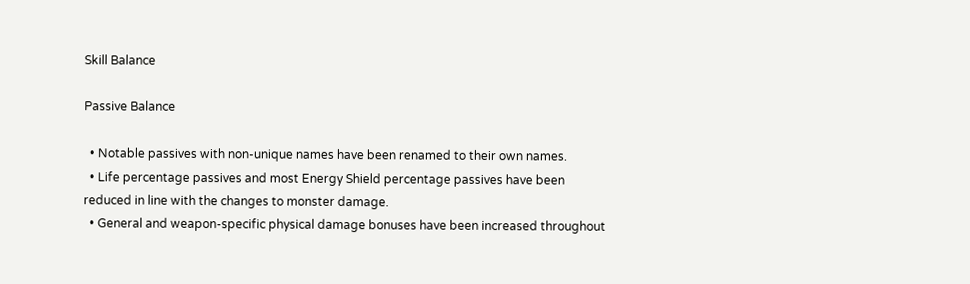Skill Balance

Passive Balance

  • Notable passives with non-unique names have been renamed to their own names.
  • Life percentage passives and most Energy Shield percentage passives have been reduced in line with the changes to monster damage.
  • General and weapon-specific physical damage bonuses have been increased throughout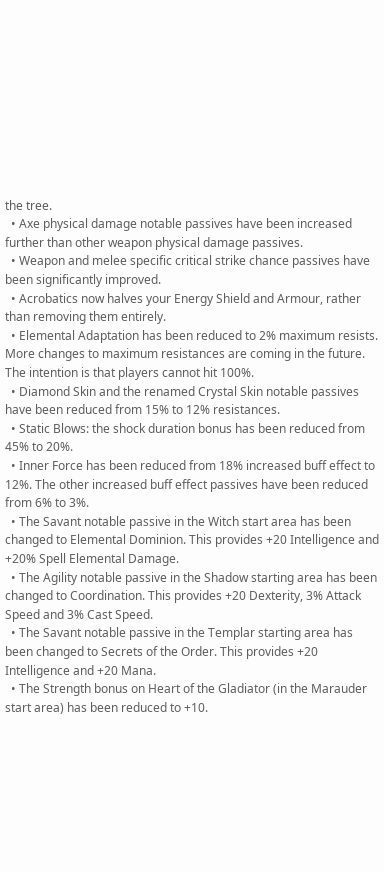the tree.
  • Axe physical damage notable passives have been increased further than other weapon physical damage passives.
  • Weapon and melee specific critical strike chance passives have been significantly improved.
  • Acrobatics now halves your Energy Shield and Armour, rather than removing them entirely.
  • Elemental Adaptation has been reduced to 2% maximum resists. More changes to maximum resistances are coming in the future. The intention is that players cannot hit 100%.
  • Diamond Skin and the renamed Crystal Skin notable passives have been reduced from 15% to 12% resistances.
  • Static Blows: the shock duration bonus has been reduced from 45% to 20%.
  • Inner Force has been reduced from 18% increased buff effect to 12%. The other increased buff effect passives have been reduced from 6% to 3%.
  • The Savant notable passive in the Witch start area has been changed to Elemental Dominion. This provides +20 Intelligence and +20% Spell Elemental Damage.
  • The Agility notable passive in the Shadow starting area has been changed to Coordination. This provides +20 Dexterity, 3% Attack Speed and 3% Cast Speed.
  • The Savant notable passive in the Templar starting area has been changed to Secrets of the Order. This provides +20 Intelligence and +20 Mana.
  • The Strength bonus on Heart of the Gladiator (in the Marauder start area) has been reduced to +10.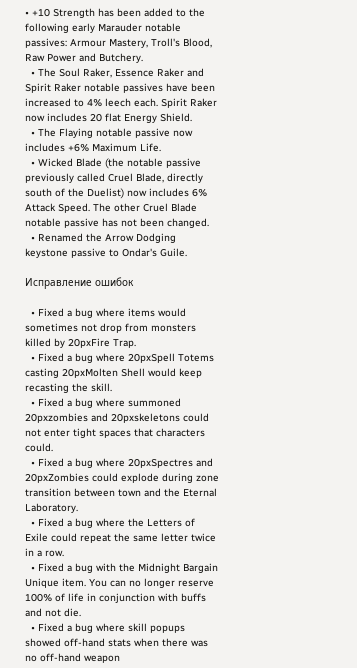• +10 Strength has been added to the following early Marauder notable passives: Armour Mastery, Troll's Blood, Raw Power and Butchery.
  • The Soul Raker, Essence Raker and Spirit Raker notable passives have been increased to 4% leech each. Spirit Raker now includes 20 flat Energy Shield.
  • The Flaying notable passive now includes +6% Maximum Life.
  • Wicked Blade (the notable passive previously called Cruel Blade, directly south of the Duelist) now includes 6% Attack Speed. The other Cruel Blade notable passive has not been changed.
  • Renamed the Arrow Dodging keystone passive to Ondar's Guile.

Исправление ошибок

  • Fixed a bug where items would sometimes not drop from monsters killed by 20pxFire Trap.
  • Fixed a bug where 20pxSpell Totems casting 20pxMolten Shell would keep recasting the skill.
  • Fixed a bug where summoned 20pxzombies and 20pxskeletons could not enter tight spaces that characters could.
  • Fixed a bug where 20pxSpectres and 20pxZombies could explode during zone transition between town and the Eternal Laboratory.
  • Fixed a bug where the Letters of Exile could repeat the same letter twice in a row.
  • Fixed a bug with the Midnight Bargain Unique item. You can no longer reserve 100% of life in conjunction with buffs and not die.
  • Fixed a bug where skill popups showed off-hand stats when there was no off-hand weapon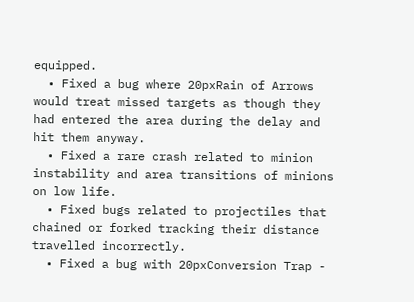equipped.
  • Fixed a bug where 20pxRain of Arrows would treat missed targets as though they had entered the area during the delay and hit them anyway.
  • Fixed a rare crash related to minion instability and area transitions of minions on low life.
  • Fixed bugs related to projectiles that chained or forked tracking their distance travelled incorrectly.
  • Fixed a bug with 20pxConversion Trap -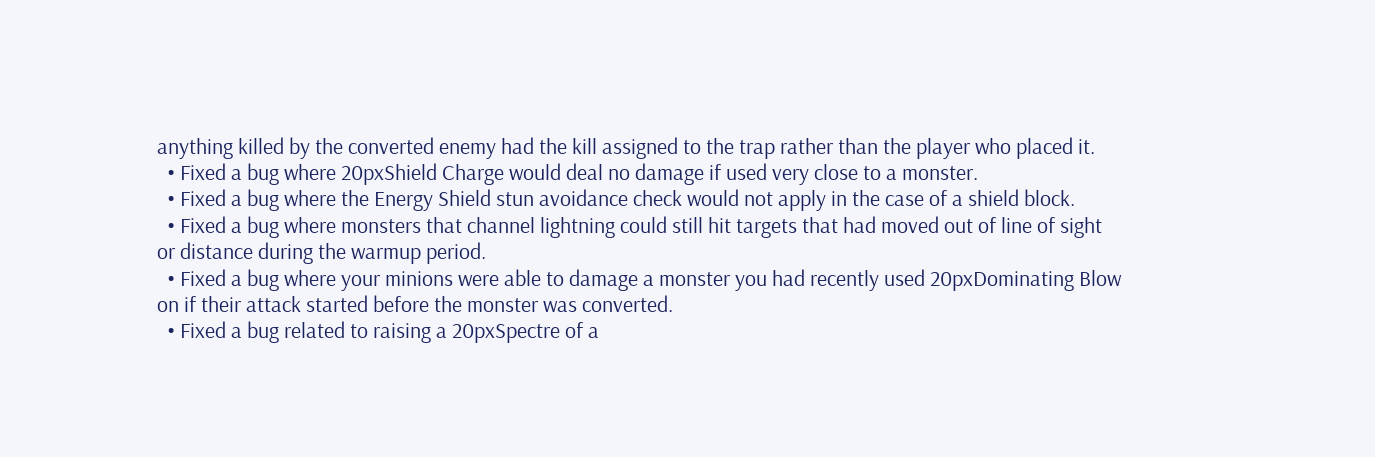anything killed by the converted enemy had the kill assigned to the trap rather than the player who placed it.
  • Fixed a bug where 20pxShield Charge would deal no damage if used very close to a monster.
  • Fixed a bug where the Energy Shield stun avoidance check would not apply in the case of a shield block.
  • Fixed a bug where monsters that channel lightning could still hit targets that had moved out of line of sight or distance during the warmup period.
  • Fixed a bug where your minions were able to damage a monster you had recently used 20pxDominating Blow on if their attack started before the monster was converted.
  • Fixed a bug related to raising a 20pxSpectre of a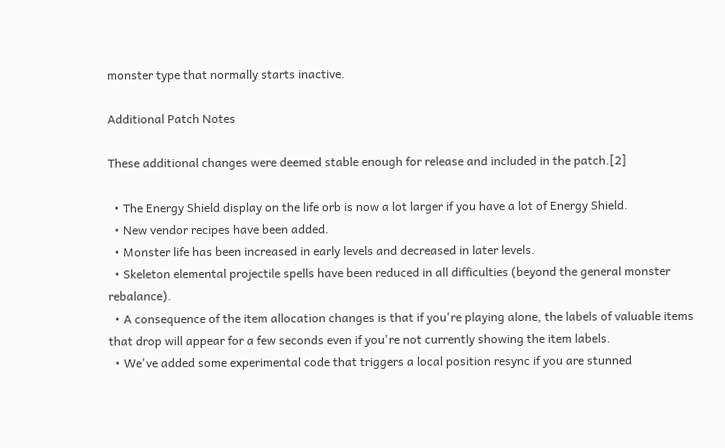monster type that normally starts inactive.

Additional Patch Notes

These additional changes were deemed stable enough for release and included in the patch.[2]

  • The Energy Shield display on the life orb is now a lot larger if you have a lot of Energy Shield.
  • New vendor recipes have been added.
  • Monster life has been increased in early levels and decreased in later levels.
  • Skeleton elemental projectile spells have been reduced in all difficulties (beyond the general monster rebalance).
  • A consequence of the item allocation changes is that if you're playing alone, the labels of valuable items that drop will appear for a few seconds even if you're not currently showing the item labels.
  • We've added some experimental code that triggers a local position resync if you are stunned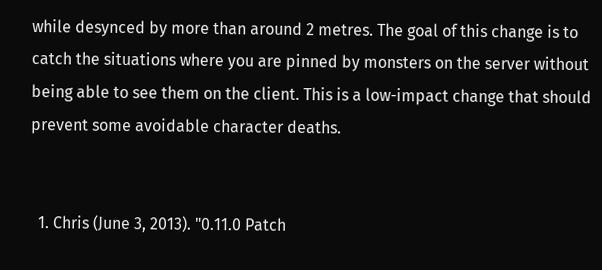while desynced by more than around 2 metres. The goal of this change is to catch the situations where you are pinned by monsters on the server without being able to see them on the client. This is a low-impact change that should prevent some avoidable character deaths.


  1. Chris (June 3, 2013). "0.11.0 Patch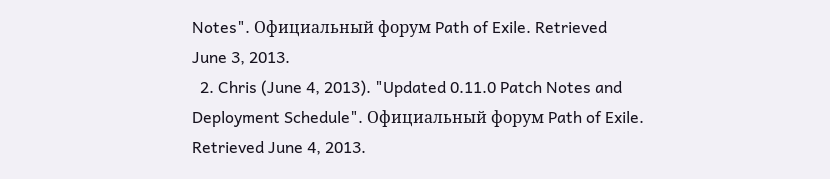Notes". Официальный форум Path of Exile. Retrieved June 3, 2013.
  2. Chris (June 4, 2013). "Updated 0.11.0 Patch Notes and Deployment Schedule". Официальный форум Path of Exile. Retrieved June 4, 2013.